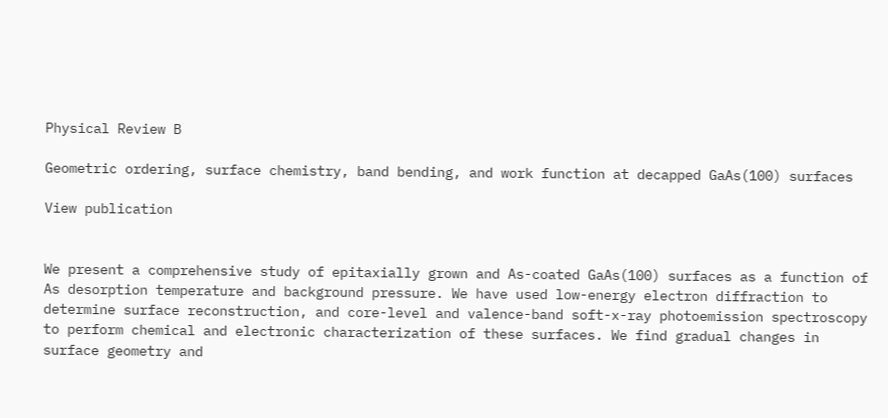Physical Review B

Geometric ordering, surface chemistry, band bending, and work function at decapped GaAs(100) surfaces

View publication


We present a comprehensive study of epitaxially grown and As-coated GaAs(100) surfaces as a function of As desorption temperature and background pressure. We have used low-energy electron diffraction to determine surface reconstruction, and core-level and valence-band soft-x-ray photoemission spectroscopy to perform chemical and electronic characterization of these surfaces. We find gradual changes in surface geometry and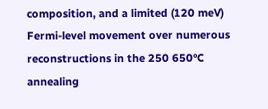composition, and a limited (120 meV) Fermi-level movement over numerous reconstructions in the 250 650°C annealing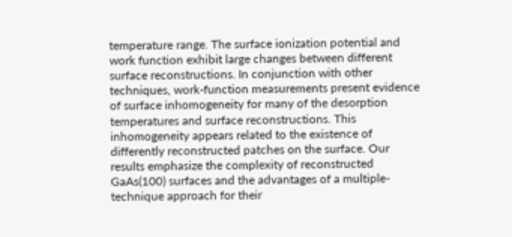temperature range. The surface ionization potential and work function exhibit large changes between different surface reconstructions. In conjunction with other techniques, work-function measurements present evidence of surface inhomogeneity for many of the desorption temperatures and surface reconstructions. This inhomogeneity appears related to the existence of differently reconstructed patches on the surface. Our results emphasize the complexity of reconstructed GaAs(100) surfaces and the advantages of a multiple-technique approach for their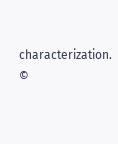characterization. ©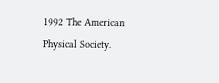1992 The American Physical Society.